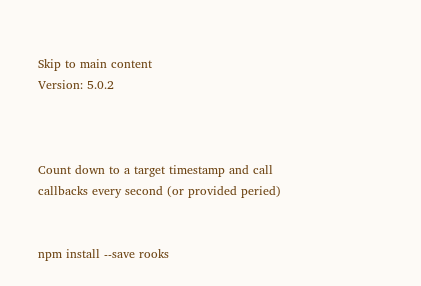Skip to main content
Version: 5.0.2



Count down to a target timestamp and call callbacks every second (or provided peried)


npm install --save rooks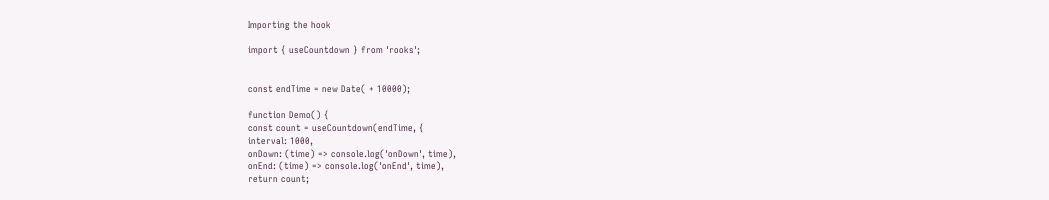Importing the hook

import { useCountdown } from 'rooks';


const endTime = new Date( + 10000);

function Demo() {
const count = useCountdown(endTime, {
interval: 1000,
onDown: (time) => console.log('onDown', time),
onEnd: (time) => console.log('onEnd', time),
return count;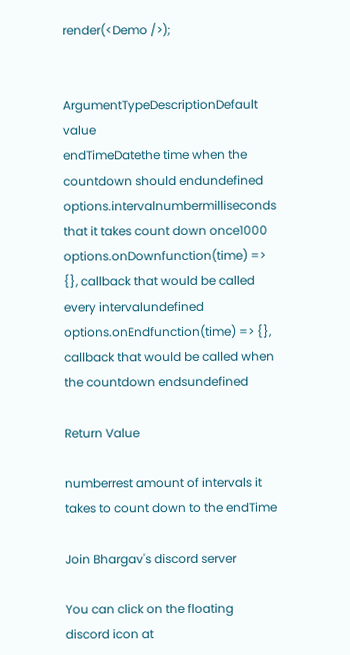render(<Demo />);


ArgumentTypeDescriptionDefault value
endTimeDatethe time when the countdown should endundefined
options.intervalnumbermilliseconds that it takes count down once1000
options.onDownfunction(time) => {}, callback that would be called every intervalundefined
options.onEndfunction(time) => {}, callback that would be called when the countdown endsundefined

Return Value

numberrest amount of intervals it takes to count down to the endTime

Join Bhargav's discord server

You can click on the floating discord icon at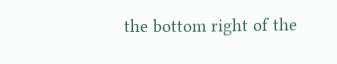the bottom right of the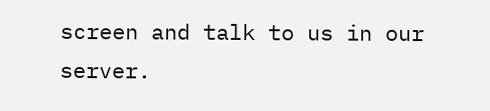screen and talk to us in our server.